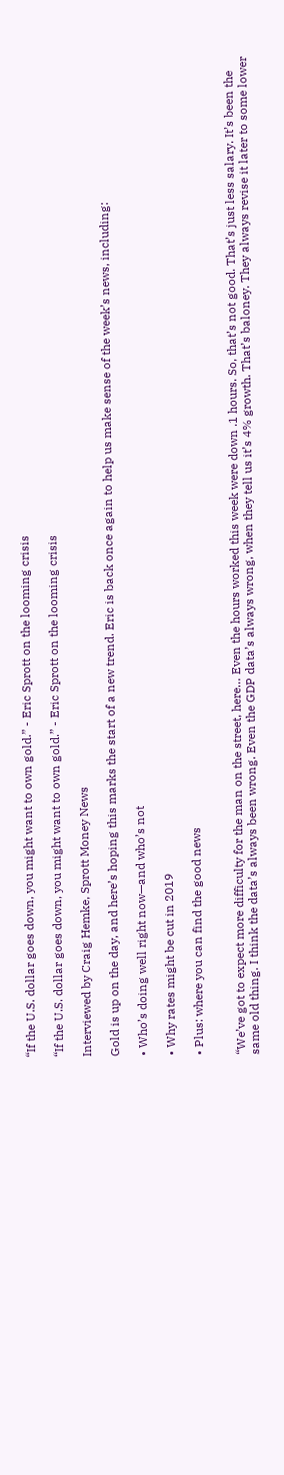“If the U.S. dollar goes down, you might want to own gold.” - Eric Sprott on the looming crisis

“If the U.S. dollar goes down, you might want to own gold.” - Eric Sprott on the looming crisis

Interviewed by Craig Hemke, Sprott Money News

Gold is up on the day, and here’s hoping this marks the start of a new trend. Eric is back once again to help us make sense of the week’s news, including:

• Who’s doing well right now—and who’s not

• Why rates might be cut in 2019

• Plus: where you can find the good news


“We’ve got to expect more difficulty for the man on the street, here… Even the hours worked this week were down .1 hours. So, that’s not good. That’s just less salary. It’s been the same old thing. I think the data’s always been wrong. Even the GDP data’s always wrong, when they tell us it’s 4% growth. That’s baloney. They always revise it later to some lower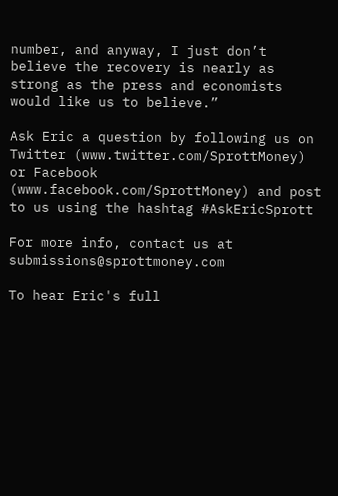number, and anyway, I just don’t believe the recovery is nearly as strong as the press and economists would like us to believe.”

Ask Eric a question by following us on Twitter (www.twitter.com/SprottMoney) or Facebook (www.facebook.com/SprottMoney) and post to us using the hashtag #AskEricSprott

For more info, contact us at submissions@sprottmoney.com

To hear Eric's full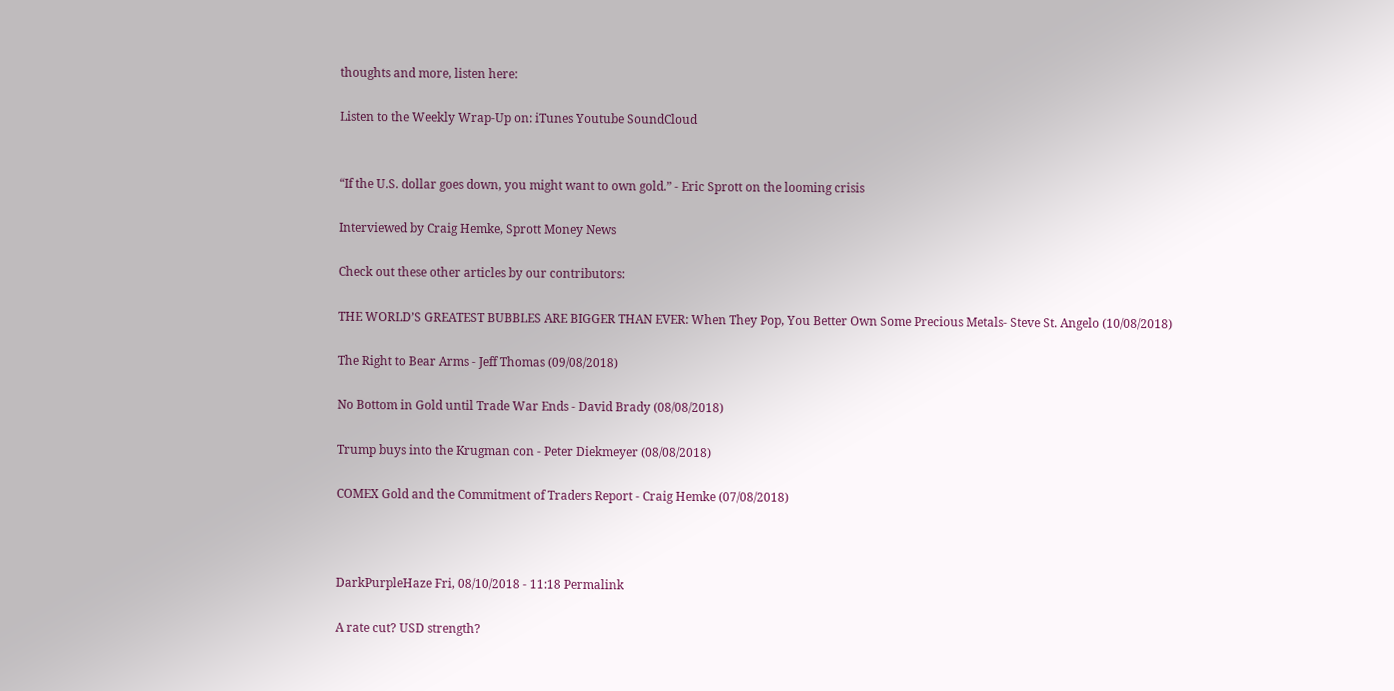thoughts and more, listen here:

Listen to the Weekly Wrap-Up on: iTunes Youtube SoundCloud


“If the U.S. dollar goes down, you might want to own gold.” - Eric Sprott on the looming crisis

Interviewed by Craig Hemke, Sprott Money News

Check out these other articles by our contributors:

THE WORLD’S GREATEST BUBBLES ARE BIGGER THAN EVER: When They Pop, You Better Own Some Precious Metals- Steve St. Angelo (10/08/2018)

The Right to Bear Arms - Jeff Thomas (09/08/2018)

No Bottom in Gold until Trade War Ends - David Brady (08/08/2018)

Trump buys into the Krugman con - Peter Diekmeyer (08/08/2018)

COMEX Gold and the Commitment of Traders Report - Craig Hemke (07/08/2018)



DarkPurpleHaze Fri, 08/10/2018 - 11:18 Permalink

A rate cut? USD strength?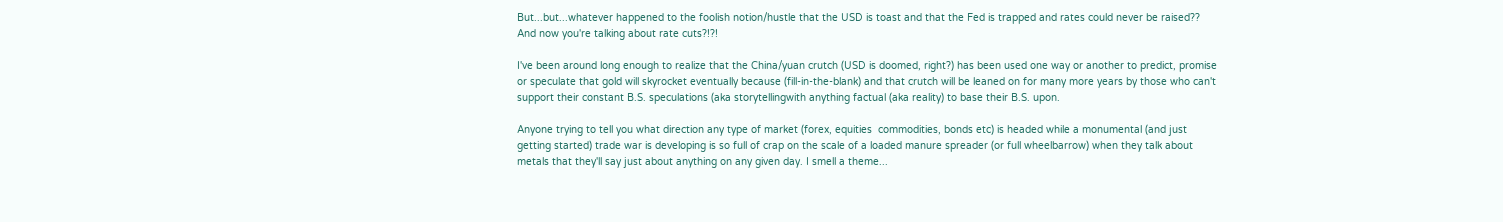But...but...whatever happened to the foolish notion/hustle that the USD is toast and that the Fed is trapped and rates could never be raised?? And now you're talking about rate cuts?!?!

I've been around long enough to realize that the China/yuan crutch (USD is doomed, right?) has been used one way or another to predict, promise or speculate that gold will skyrocket eventually because (fill-in-the-blank) and that crutch will be leaned on for many more years by those who can't support their constant B.S. speculations (aka storytellingwith anything factual (aka reality) to base their B.S. upon.

Anyone trying to tell you what direction any type of market (forex, equities  commodities, bonds etc) is headed while a monumental (and just getting started) trade war is developing is so full of crap on the scale of a loaded manure spreader (or full wheelbarrow) when they talk about metals that they'll say just about anything on any given day. I smell a theme...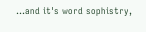...and it's word sophistry,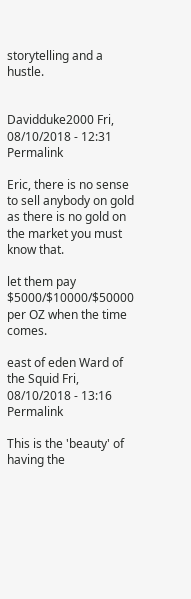storytelling and a hustle.


Davidduke2000 Fri, 08/10/2018 - 12:31 Permalink

Eric, there is no sense to sell anybody on gold as there is no gold on the market you must know that.

let them pay $5000/$10000/$50000 per OZ when the time comes.

east of eden Ward of the Squid Fri, 08/10/2018 - 13:16 Permalink

This is the 'beauty' of having the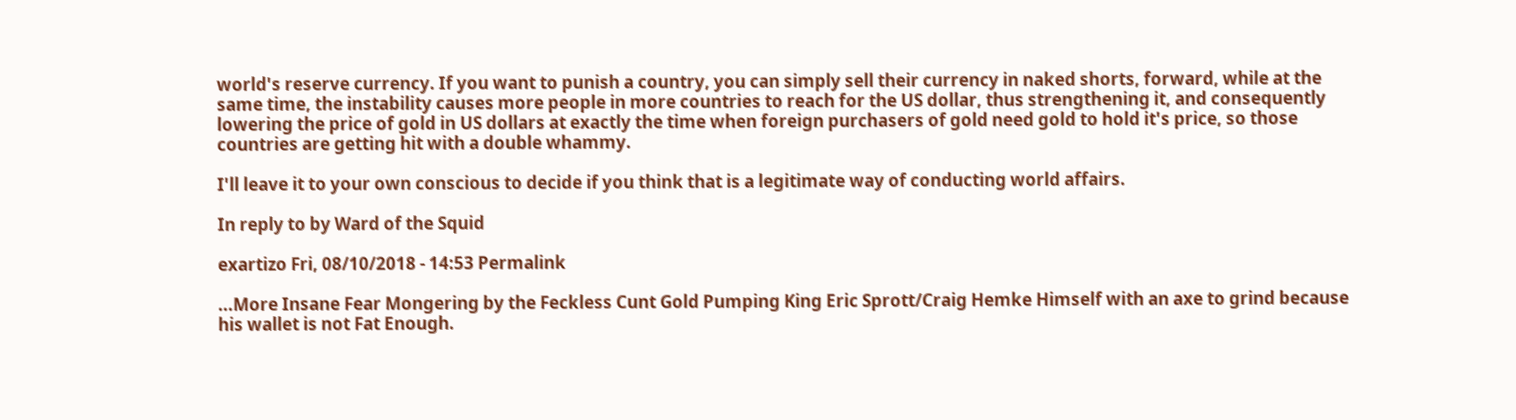world's reserve currency. If you want to punish a country, you can simply sell their currency in naked shorts, forward, while at the same time, the instability causes more people in more countries to reach for the US dollar, thus strengthening it, and consequently lowering the price of gold in US dollars at exactly the time when foreign purchasers of gold need gold to hold it's price, so those countries are getting hit with a double whammy.

I'll leave it to your own conscious to decide if you think that is a legitimate way of conducting world affairs.

In reply to by Ward of the Squid

exartizo Fri, 08/10/2018 - 14:53 Permalink

...More Insane Fear Mongering by the Feckless Cunt Gold Pumping King Eric Sprott/Craig Hemke Himself with an axe to grind because his wallet is not Fat Enough.